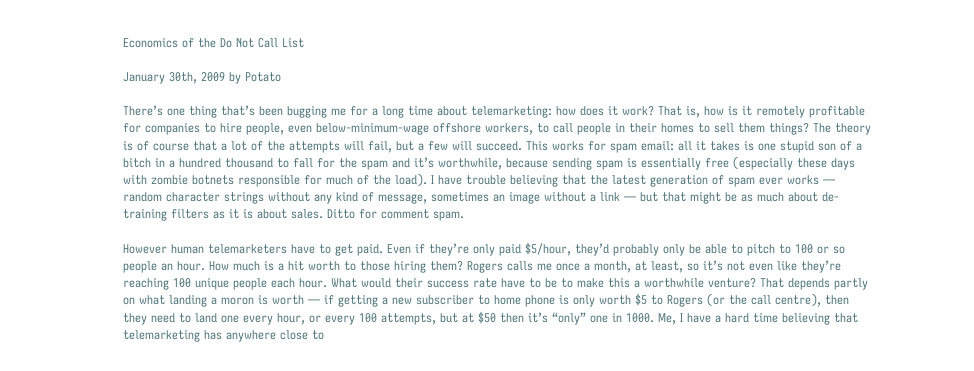Economics of the Do Not Call List

January 30th, 2009 by Potato

There’s one thing that’s been bugging me for a long time about telemarketing: how does it work? That is, how is it remotely profitable for companies to hire people, even below-minimum-wage offshore workers, to call people in their homes to sell them things? The theory is of course that a lot of the attempts will fail, but a few will succeed. This works for spam email: all it takes is one stupid son of a bitch in a hundred thousand to fall for the spam and it’s worthwhile, because sending spam is essentially free (especially these days with zombie botnets responsible for much of the load). I have trouble believing that the latest generation of spam ever works — random character strings without any kind of message, sometimes an image without a link — but that might be as much about de-training filters as it is about sales. Ditto for comment spam.

However human telemarketers have to get paid. Even if they’re only paid $5/hour, they’d probably only be able to pitch to 100 or so people an hour. How much is a hit worth to those hiring them? Rogers calls me once a month, at least, so it’s not even like they’re reaching 100 unique people each hour. What would their success rate have to be to make this a worthwhile venture? That depends partly on what landing a moron is worth — if getting a new subscriber to home phone is only worth $5 to Rogers (or the call centre), then they need to land one every hour, or every 100 attempts, but at $50 then it’s “only” one in 1000. Me, I have a hard time believing that telemarketing has anywhere close to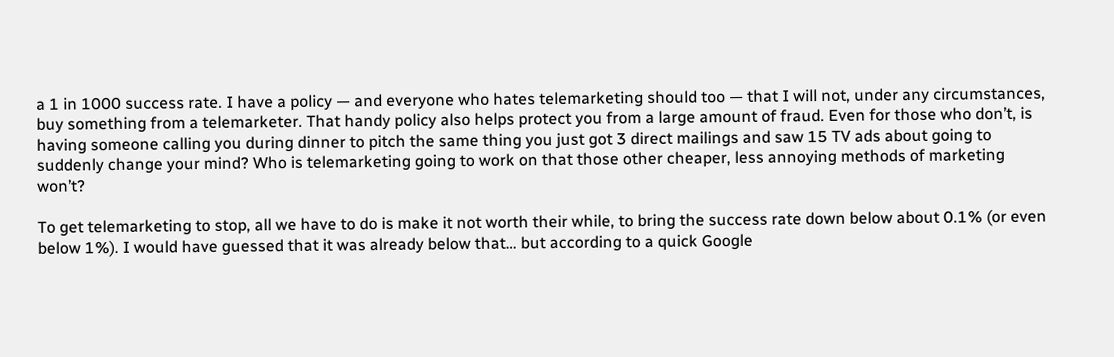a 1 in 1000 success rate. I have a policy — and everyone who hates telemarketing should too — that I will not, under any circumstances, buy something from a telemarketer. That handy policy also helps protect you from a large amount of fraud. Even for those who don’t, is having someone calling you during dinner to pitch the same thing you just got 3 direct mailings and saw 15 TV ads about going to suddenly change your mind? Who is telemarketing going to work on that those other cheaper, less annoying methods of marketing won’t?

To get telemarketing to stop, all we have to do is make it not worth their while, to bring the success rate down below about 0.1% (or even below 1%). I would have guessed that it was already below that… but according to a quick Google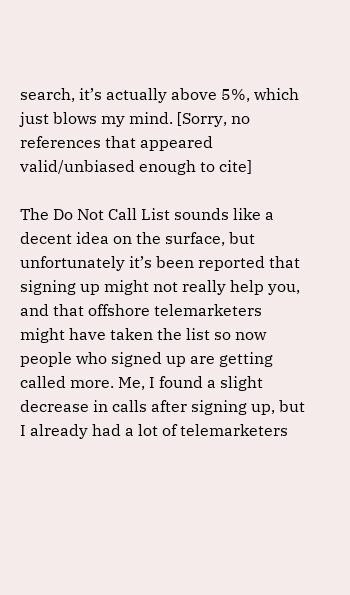search, it’s actually above 5%, which just blows my mind. [Sorry, no references that appeared valid/unbiased enough to cite]

The Do Not Call List sounds like a decent idea on the surface, but unfortunately it’s been reported that signing up might not really help you, and that offshore telemarketers might have taken the list so now people who signed up are getting called more. Me, I found a slight decrease in calls after signing up, but I already had a lot of telemarketers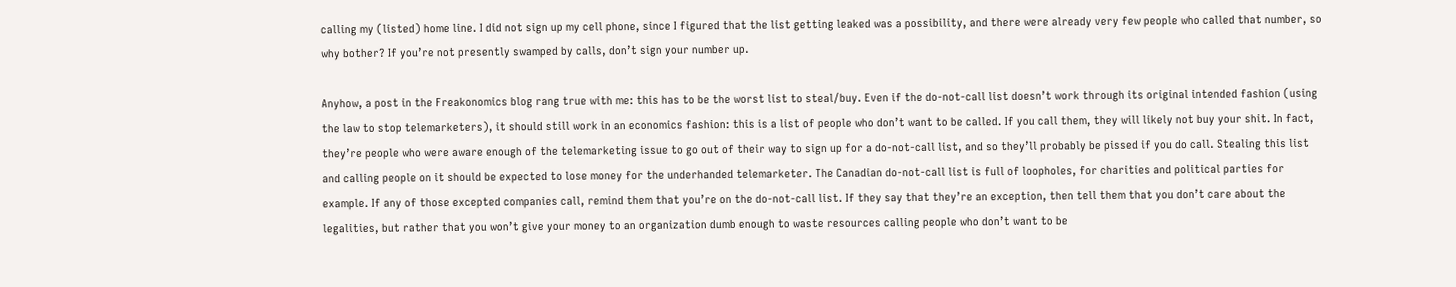calling my (listed) home line. I did not sign up my cell phone, since I figured that the list getting leaked was a possibility, and there were already very few people who called that number, so why bother? If you’re not presently swamped by calls, don’t sign your number up.

Anyhow, a post in the Freakonomics blog rang true with me: this has to be the worst list to steal/buy. Even if the do-not-call list doesn’t work through its original intended fashion (using the law to stop telemarketers), it should still work in an economics fashion: this is a list of people who don’t want to be called. If you call them, they will likely not buy your shit. In fact, they’re people who were aware enough of the telemarketing issue to go out of their way to sign up for a do-not-call list, and so they’ll probably be pissed if you do call. Stealing this list and calling people on it should be expected to lose money for the underhanded telemarketer. The Canadian do-not-call list is full of loopholes, for charities and political parties for example. If any of those excepted companies call, remind them that you’re on the do-not-call list. If they say that they’re an exception, then tell them that you don’t care about the legalities, but rather that you won’t give your money to an organization dumb enough to waste resources calling people who don’t want to be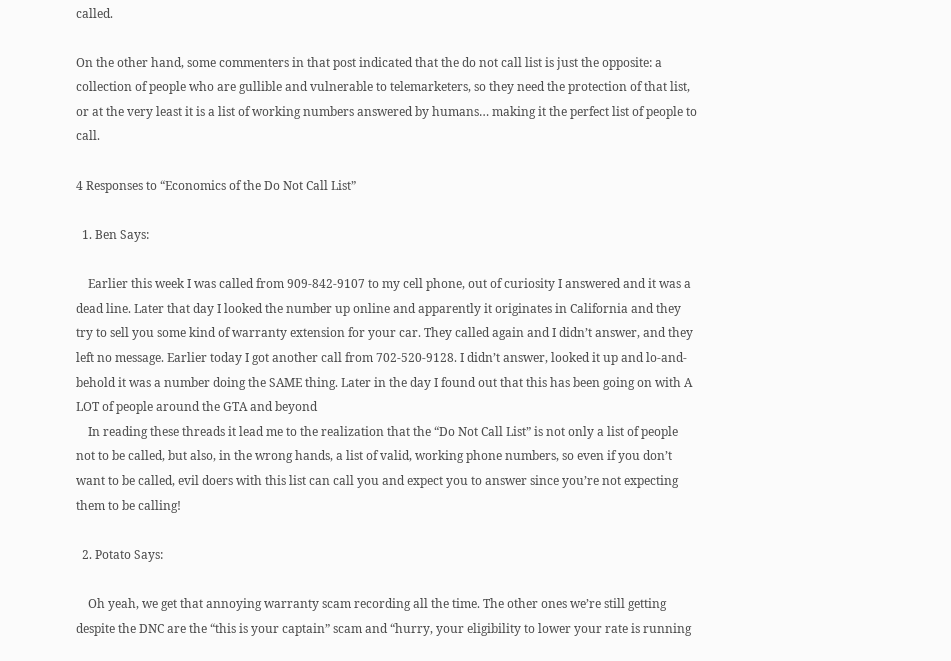called.

On the other hand, some commenters in that post indicated that the do not call list is just the opposite: a collection of people who are gullible and vulnerable to telemarketers, so they need the protection of that list, or at the very least it is a list of working numbers answered by humans… making it the perfect list of people to call.

4 Responses to “Economics of the Do Not Call List”

  1. Ben Says:

    Earlier this week I was called from 909-842-9107 to my cell phone, out of curiosity I answered and it was a dead line. Later that day I looked the number up online and apparently it originates in California and they try to sell you some kind of warranty extension for your car. They called again and I didn’t answer, and they left no message. Earlier today I got another call from 702-520-9128. I didn’t answer, looked it up and lo-and-behold it was a number doing the SAME thing. Later in the day I found out that this has been going on with A LOT of people around the GTA and beyond
    In reading these threads it lead me to the realization that the “Do Not Call List” is not only a list of people not to be called, but also, in the wrong hands, a list of valid, working phone numbers, so even if you don’t want to be called, evil doers with this list can call you and expect you to answer since you’re not expecting them to be calling!

  2. Potato Says:

    Oh yeah, we get that annoying warranty scam recording all the time. The other ones we’re still getting despite the DNC are the “this is your captain” scam and “hurry, your eligibility to lower your rate is running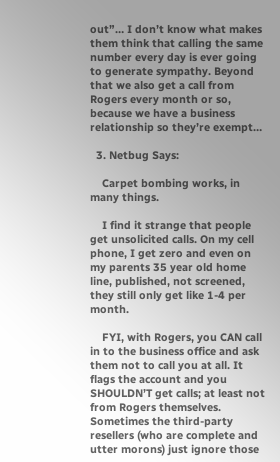out”… I don’t know what makes them think that calling the same number every day is ever going to generate sympathy. Beyond that we also get a call from Rogers every month or so, because we have a business relationship so they’re exempt…

  3. Netbug Says:

    Carpet bombing works, in many things.

    I find it strange that people get unsolicited calls. On my cell phone, I get zero and even on my parents 35 year old home line, published, not screened, they still only get like 1-4 per month.

    FYI, with Rogers, you CAN call in to the business office and ask them not to call you at all. It flags the account and you SHOULDN’T get calls; at least not from Rogers themselves. Sometimes the third-party resellers (who are complete and utter morons) just ignore those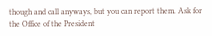though and call anyways, but you can report them. Ask for the Office of the President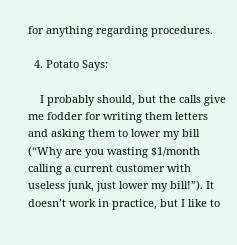for anything regarding procedures.

  4. Potato Says:

    I probably should, but the calls give me fodder for writing them letters and asking them to lower my bill (“Why are you wasting $1/month calling a current customer with useless junk, just lower my bill!”). It doesn’t work in practice, but I like to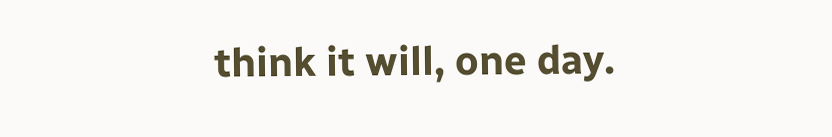think it will, one day.